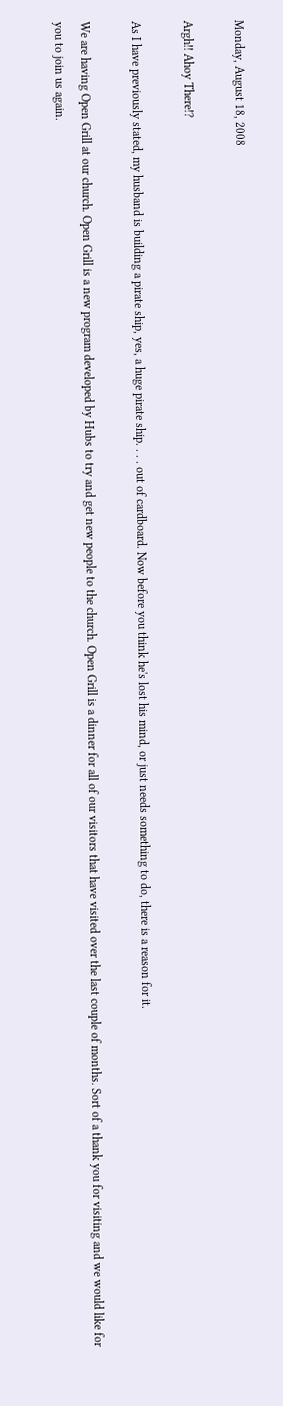Monday, August 18, 2008

Argh!! Ahoy There!?

As I have previously stated, my husband is building a pirate ship, yes, a huge pirate ship. . . . out of cardboard. Now before you think he's lost his mind, or just needs something to do, there is a reason for it.

We are having Open Grill at our church. Open Grill is a new program developed by Hubs to try and get new people to the church. Open Grill is a dinner for all of our visitors that have visited over the last couple of months. Sort of a thank you for visiting and we would like for you to join us again.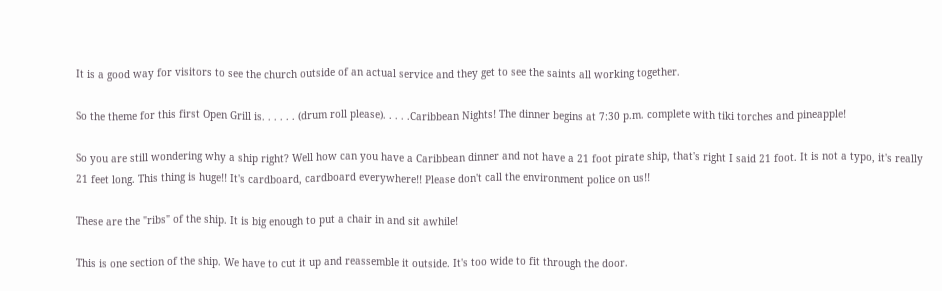It is a good way for visitors to see the church outside of an actual service and they get to see the saints all working together.

So the theme for this first Open Grill is. . . . . . (drum roll please). . . . .Caribbean Nights! The dinner begins at 7:30 p.m. complete with tiki torches and pineapple!

So you are still wondering why a ship right? Well how can you have a Caribbean dinner and not have a 21 foot pirate ship, that's right I said 21 foot. It is not a typo, it's really 21 feet long. This thing is huge!! It's cardboard, cardboard everywhere!! Please don't call the environment police on us!!

These are the "ribs" of the ship. It is big enough to put a chair in and sit awhile!

This is one section of the ship. We have to cut it up and reassemble it outside. It's too wide to fit through the door.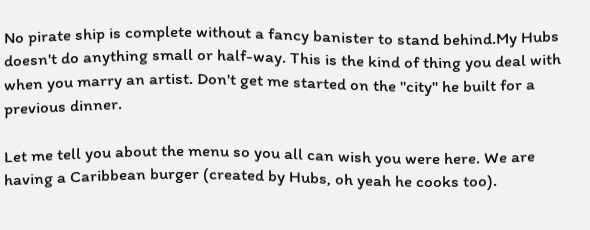No pirate ship is complete without a fancy banister to stand behind.My Hubs doesn't do anything small or half-way. This is the kind of thing you deal with when you marry an artist. Don't get me started on the "city" he built for a previous dinner.

Let me tell you about the menu so you all can wish you were here. We are having a Caribbean burger (created by Hubs, oh yeah he cooks too).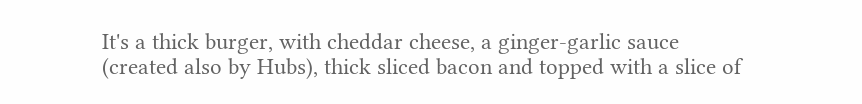It's a thick burger, with cheddar cheese, a ginger-garlic sauce (created also by Hubs), thick sliced bacon and topped with a slice of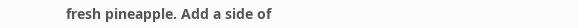fresh pineapple. Add a side of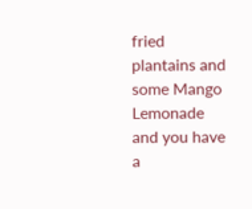fried plantains and some Mango Lemonade and you have a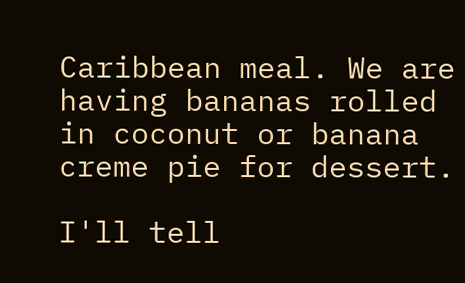Caribbean meal. We are having bananas rolled in coconut or banana creme pie for dessert.

I'll tell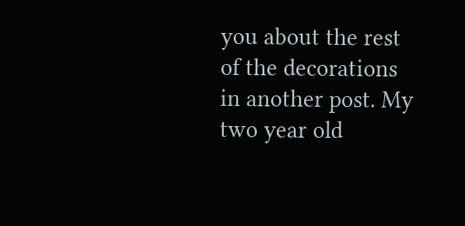you about the rest of the decorations in another post. My two year old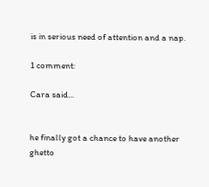is in serious need of attention and a nap.

1 comment:

Cara said...


he finally got a chance to have another ghetto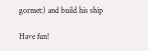gormet:) and build his ship

Have fun!